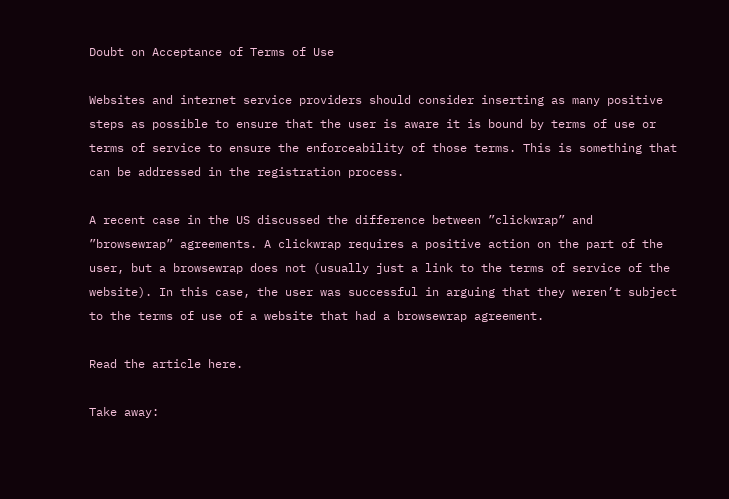Doubt on Acceptance of Terms of Use

Websites and internet service providers should consider inserting as many positive steps as possible to ensure that the user is aware it is bound by terms of use or terms of service to ensure the enforceability of those terms. This is something that can be addressed in the registration process.

A recent case in the US discussed the difference between ”clickwrap” and ”browsewrap” agreements. A clickwrap requires a positive action on the part of the user, but a browsewrap does not (usually just a link to the terms of service of the website). In this case, the user was successful in arguing that they weren’t subject to the terms of use of a website that had a browsewrap agreement.

Read the article here.

Take away: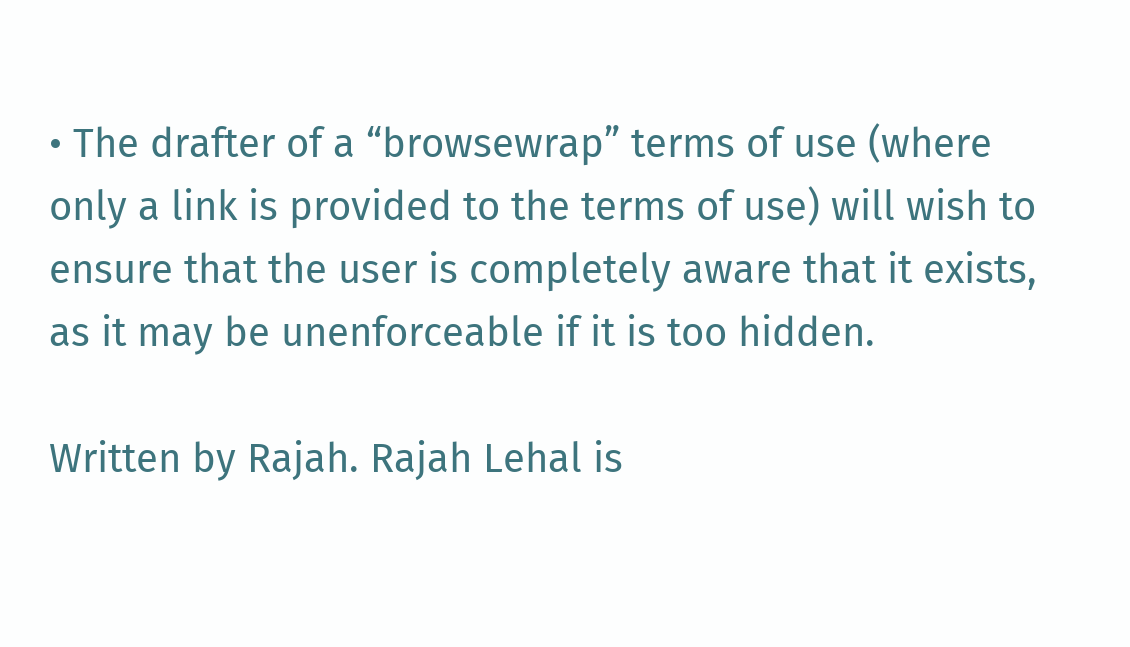• The drafter of a “browsewrap” terms of use (where only a link is provided to the terms of use) will wish to ensure that the user is completely aware that it exists, as it may be unenforceable if it is too hidden.

Written by Rajah. Rajah Lehal is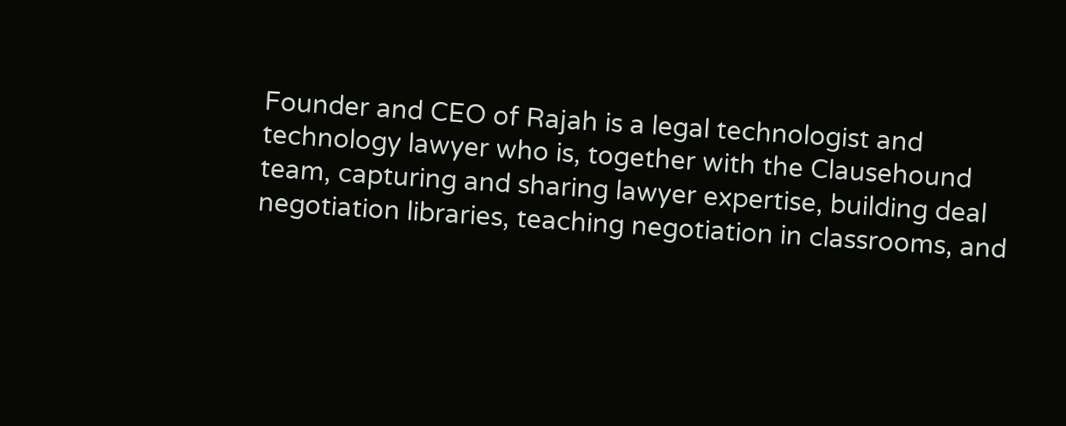Founder and CEO of Rajah is a legal technologist and technology lawyer who is, together with the Clausehound team, capturing and sharing lawyer expertise, building deal negotiation libraries, teaching negotiation in classrooms, and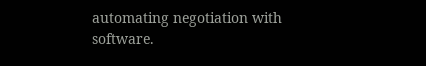automating negotiation with software.